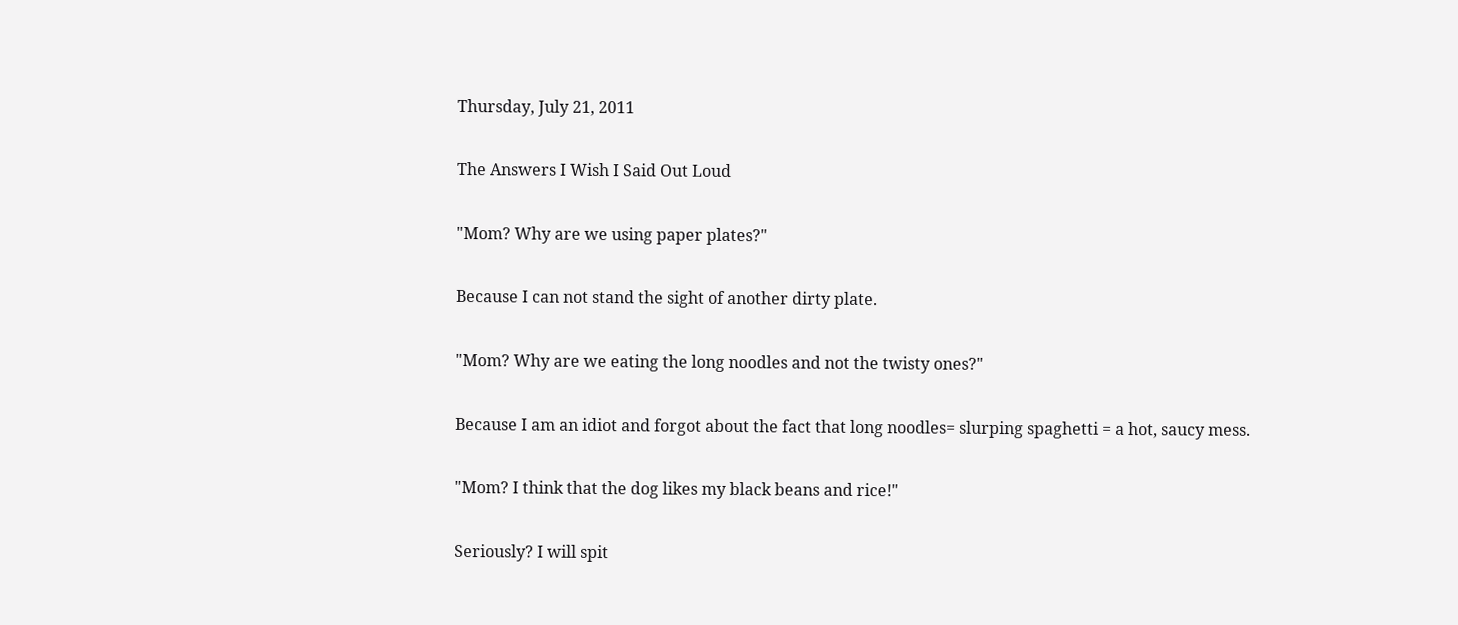Thursday, July 21, 2011

The Answers I Wish I Said Out Loud

"Mom? Why are we using paper plates?"

Because I can not stand the sight of another dirty plate.

"Mom? Why are we eating the long noodles and not the twisty ones?"

Because I am an idiot and forgot about the fact that long noodles= slurping spaghetti = a hot, saucy mess.

"Mom? I think that the dog likes my black beans and rice!"

Seriously? I will spit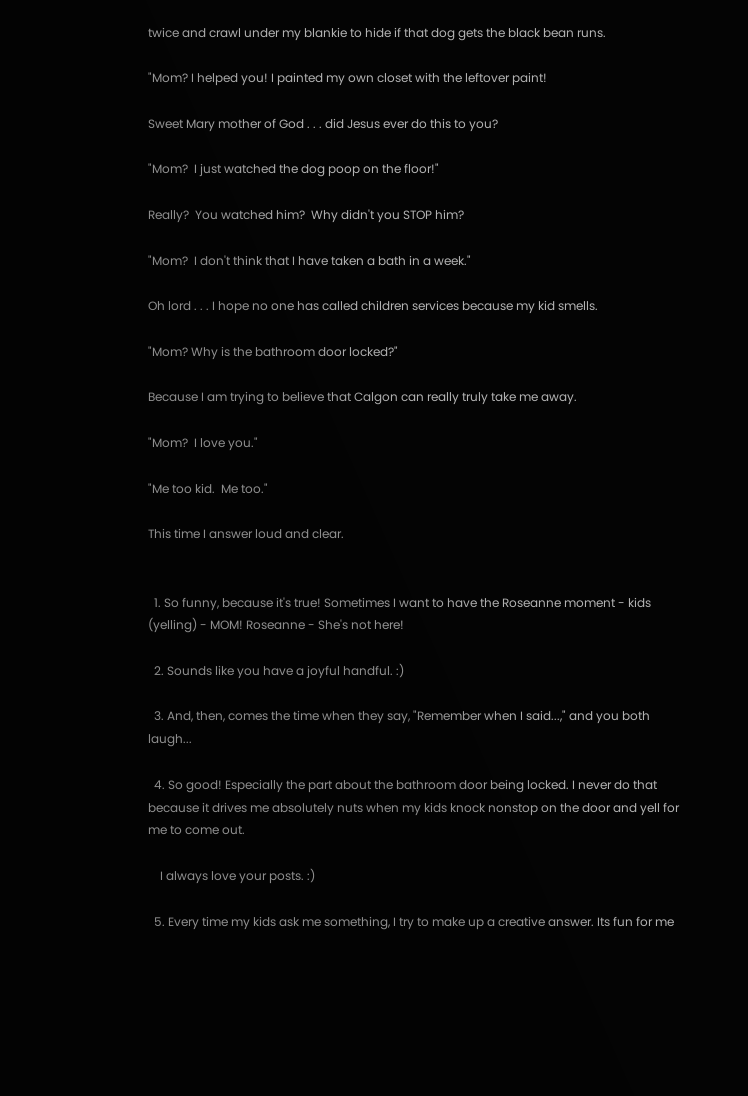twice and crawl under my blankie to hide if that dog gets the black bean runs.

"Mom? I helped you! I painted my own closet with the leftover paint!

Sweet Mary mother of God . . . did Jesus ever do this to you?

"Mom?  I just watched the dog poop on the floor!"

Really?  You watched him?  Why didn't you STOP him?

"Mom?  I don't think that I have taken a bath in a week."

Oh lord . . . I hope no one has called children services because my kid smells.

"Mom? Why is the bathroom door locked?"

Because I am trying to believe that Calgon can really truly take me away.

"Mom?  I love you."

"Me too kid.  Me too."

This time I answer loud and clear.


  1. So funny, because it's true! Sometimes I want to have the Roseanne moment - kids (yelling) - MOM! Roseanne - She's not here!

  2. Sounds like you have a joyful handful. :)

  3. And, then, comes the time when they say, "Remember when I said...," and you both laugh...

  4. So good! Especially the part about the bathroom door being locked. I never do that because it drives me absolutely nuts when my kids knock nonstop on the door and yell for me to come out.

    I always love your posts. :)

  5. Every time my kids ask me something, I try to make up a creative answer. Its fun for me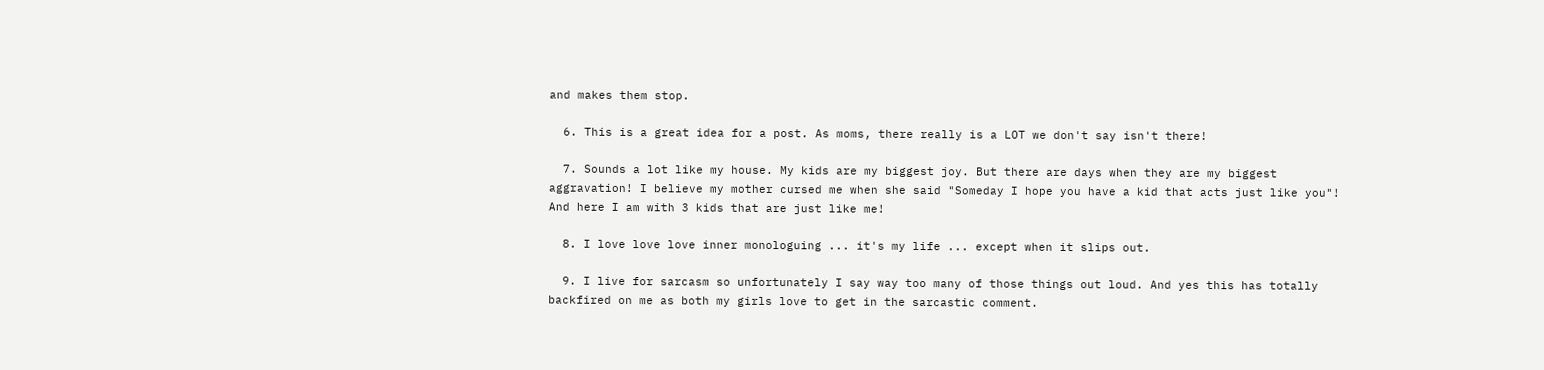and makes them stop.

  6. This is a great idea for a post. As moms, there really is a LOT we don't say isn't there!

  7. Sounds a lot like my house. My kids are my biggest joy. But there are days when they are my biggest aggravation! I believe my mother cursed me when she said "Someday I hope you have a kid that acts just like you"! And here I am with 3 kids that are just like me!

  8. I love love love inner monologuing ... it's my life ... except when it slips out.

  9. I live for sarcasm so unfortunately I say way too many of those things out loud. And yes this has totally backfired on me as both my girls love to get in the sarcastic comment.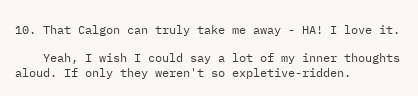10. That Calgon can truly take me away - HA! I love it.

    Yeah, I wish I could say a lot of my inner thoughts aloud. If only they weren't so expletive-ridden.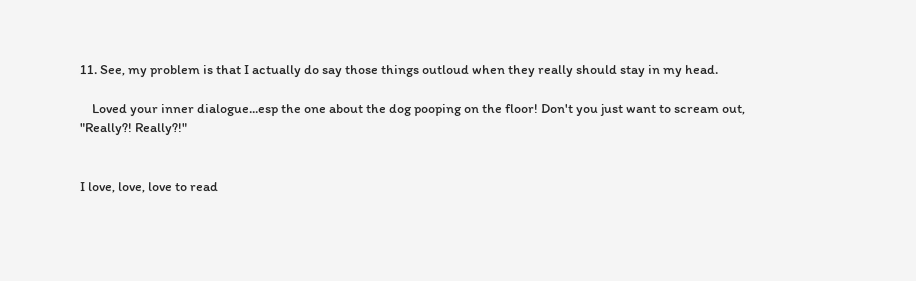11. See, my problem is that I actually do say those things outloud when they really should stay in my head.

    Loved your inner dialogue...esp the one about the dog pooping on the floor! Don't you just want to scream out, "Really?! Really?!"


I love, love, love to read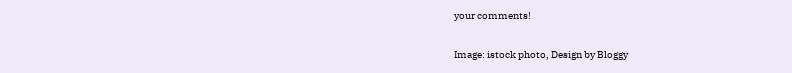your comments!


Image: istock photo, Design by Bloggy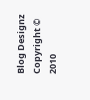Blog Designz Copyright © 2010